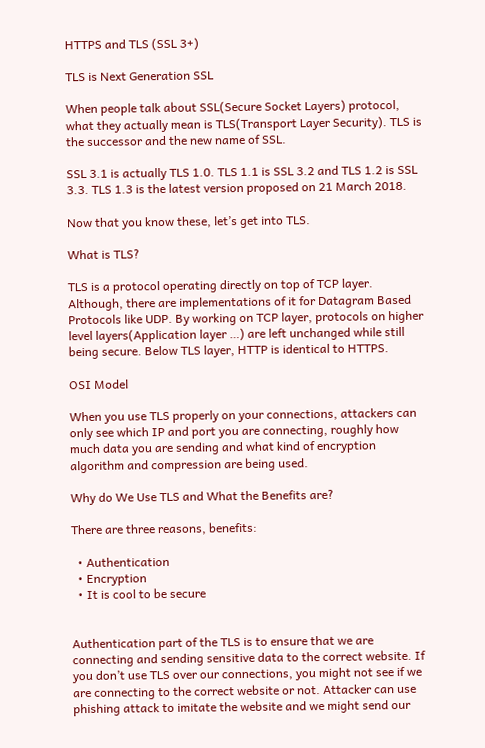HTTPS and TLS (SSL 3+)

TLS is Next Generation SSL

When people talk about SSL(Secure Socket Layers) protocol, what they actually mean is TLS(Transport Layer Security). TLS is the successor and the new name of SSL.

SSL 3.1 is actually TLS 1.0. TLS 1.1 is SSL 3.2 and TLS 1.2 is SSL 3.3. TLS 1.3 is the latest version proposed on 21 March 2018.

Now that you know these, let’s get into TLS.

What is TLS?

TLS is a protocol operating directly on top of TCP layer. Although, there are implementations of it for Datagram Based Protocols like UDP. By working on TCP layer, protocols on higher level layers(Application layer …) are left unchanged while still being secure. Below TLS layer, HTTP is identical to HTTPS.

OSI Model

When you use TLS properly on your connections, attackers can only see which IP and port you are connecting, roughly how much data you are sending and what kind of encryption algorithm and compression are being used.

Why do We Use TLS and What the Benefits are?

There are three reasons, benefits:

  • Authentication
  • Encryption
  • It is cool to be secure


Authentication part of the TLS is to ensure that we are connecting and sending sensitive data to the correct website. If you don’t use TLS over our connections, you might not see if we are connecting to the correct website or not. Attacker can use phishing attack to imitate the website and we might send our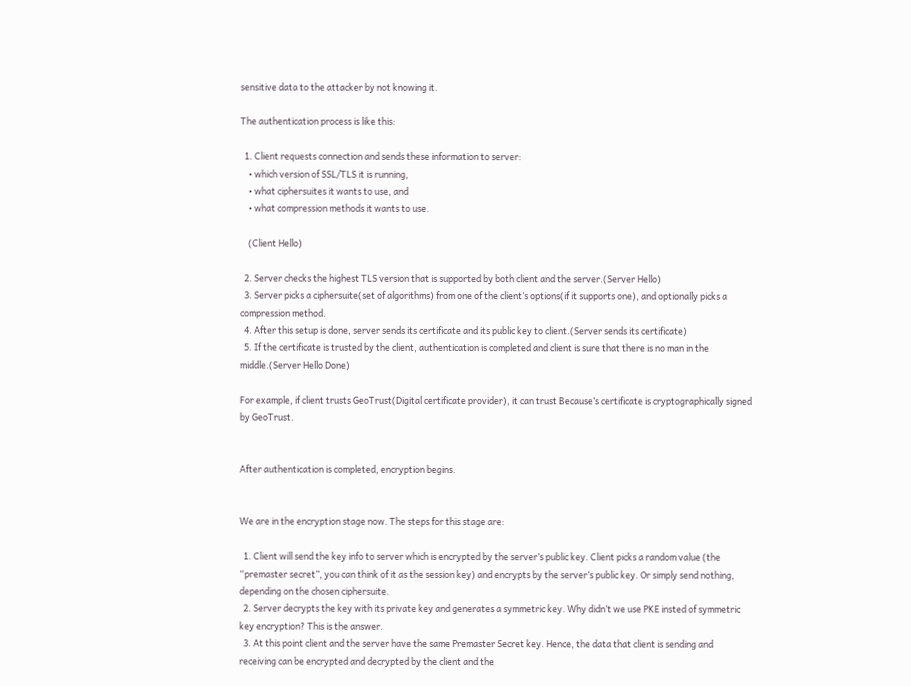sensitive data to the attacker by not knowing it.

The authentication process is like this:

  1. Client requests connection and sends these information to server:
    • which version of SSL/TLS it is running,
    • what ciphersuites it wants to use, and
    • what compression methods it wants to use.

    (Client Hello)

  2. Server checks the highest TLS version that is supported by both client and the server.(Server Hello)
  3. Server picks a ciphersuite(set of algorithms) from one of the client’s options(if it supports one), and optionally picks a compression method.
  4. After this setup is done, server sends its certificate and its public key to client.(Server sends its certificate)
  5. If the certificate is trusted by the client, authentication is completed and client is sure that there is no man in the middle.(Server Hello Done)

For example, if client trusts GeoTrust(Digital certificate provider), it can trust Because’s certificate is cryptographically signed by GeoTrust.


After authentication is completed, encryption begins.


We are in the encryption stage now. The steps for this stage are:

  1. Client will send the key info to server which is encrypted by the server’s public key. Client picks a random value (the “premaster secret”, you can think of it as the session key) and encrypts by the server’s public key. Or simply send nothing, depending on the chosen ciphersuite.
  2. Server decrypts the key with its private key and generates a symmetric key. Why didn’t we use PKE insted of symmetric key encryption? This is the answer.
  3. At this point client and the server have the same Premaster Secret key. Hence, the data that client is sending and receiving can be encrypted and decrypted by the client and the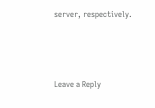server, respectively.




Leave a Reply